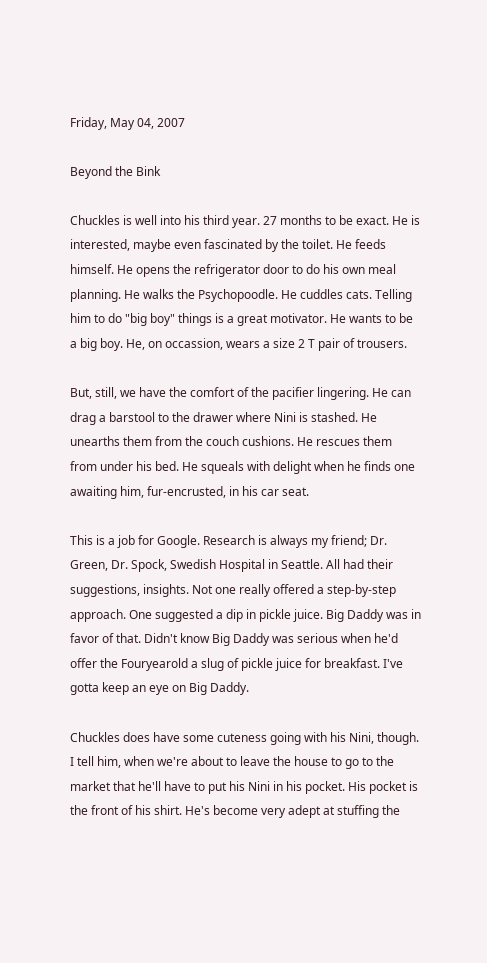Friday, May 04, 2007

Beyond the Bink

Chuckles is well into his third year. 27 months to be exact. He is interested, maybe even fascinated by the toilet. He feeds himself. He opens the refrigerator door to do his own meal planning. He walks the Psychopoodle. He cuddles cats. Telling him to do "big boy" things is a great motivator. He wants to be a big boy. He, on occassion, wears a size 2 T pair of trousers.

But, still, we have the comfort of the pacifier lingering. He can drag a barstool to the drawer where Nini is stashed. He unearths them from the couch cushions. He rescues them from under his bed. He squeals with delight when he finds one awaiting him, fur-encrusted, in his car seat.

This is a job for Google. Research is always my friend; Dr. Green, Dr. Spock, Swedish Hospital in Seattle. All had their suggestions, insights. Not one really offered a step-by-step approach. One suggested a dip in pickle juice. Big Daddy was in favor of that. Didn't know Big Daddy was serious when he'd offer the Fouryearold a slug of pickle juice for breakfast. I've gotta keep an eye on Big Daddy.

Chuckles does have some cuteness going with his Nini, though. I tell him, when we're about to leave the house to go to the market that he'll have to put his Nini in his pocket. His pocket is the front of his shirt. He's become very adept at stuffing the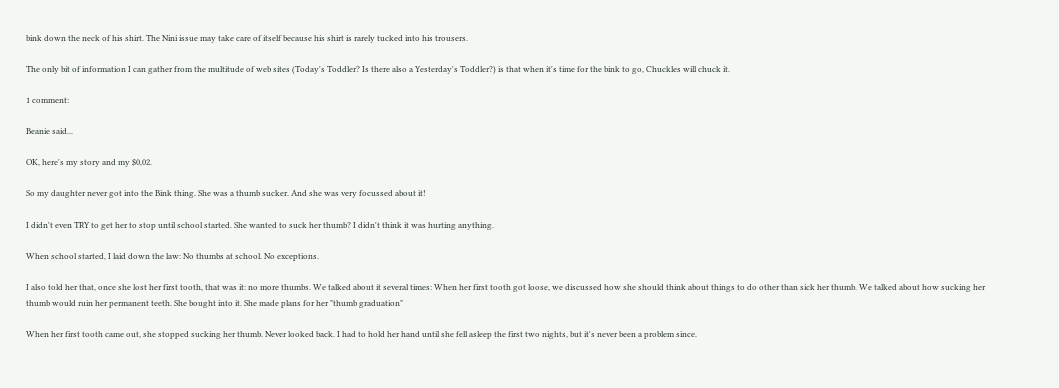bink down the neck of his shirt. The Nini issue may take care of itself because his shirt is rarely tucked into his trousers.

The only bit of information I can gather from the multitude of web sites (Today's Toddler? Is there also a Yesterday's Toddler?) is that when it's time for the bink to go, Chuckles will chuck it.

1 comment:

Beanie said...

OK, here's my story and my $0,02.

So my daughter never got into the Bink thing. She was a thumb sucker. And she was very focussed about it!

I didn't even TRY to get her to stop until school started. She wanted to suck her thumb? I didn't think it was hurting anything.

When school started, I laid down the law: No thumbs at school. No exceptions.

I also told her that, once she lost her first tooth, that was it: no more thumbs. We talked about it several times: When her first tooth got loose, we discussed how she should think about things to do other than sick her thumb. We talked about how sucking her thumb would ruin her permanent teeth. She bought into it. She made plans for her "thumb graduation"

When her first tooth came out, she stopped sucking her thumb. Never looked back. I had to hold her hand until she fell asleep the first two nights, but it's never been a problem since.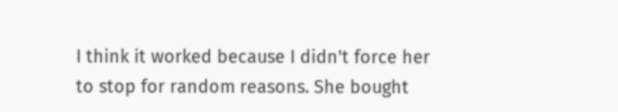I think it worked because I didn't force her to stop for random reasons. She bought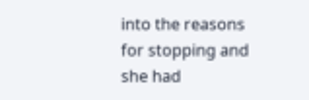into the reasons for stopping and she had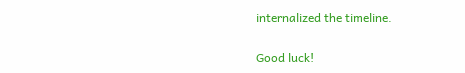internalized the timeline.

Good luck!